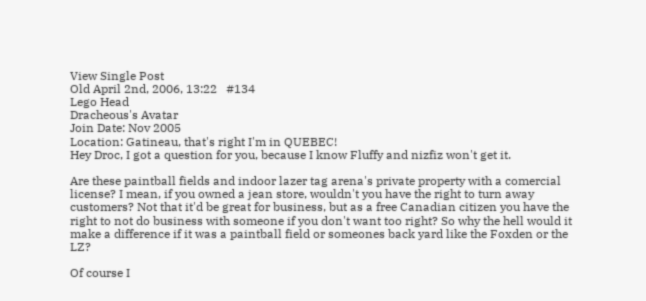View Single Post
Old April 2nd, 2006, 13:22   #134
Lego Head
Dracheous's Avatar
Join Date: Nov 2005
Location: Gatineau, that's right I'm in QUEBEC!
Hey Droc, I got a question for you, because I know Fluffy and nizfiz won't get it.

Are these paintball fields and indoor lazer tag arena's private property with a comercial license? I mean, if you owned a jean store, wouldn't you have the right to turn away customers? Not that it'd be great for business, but as a free Canadian citizen you have the right to not do business with someone if you don't want too right? So why the hell would it make a difference if it was a paintball field or someones back yard like the Foxden or the LZ?

Of course I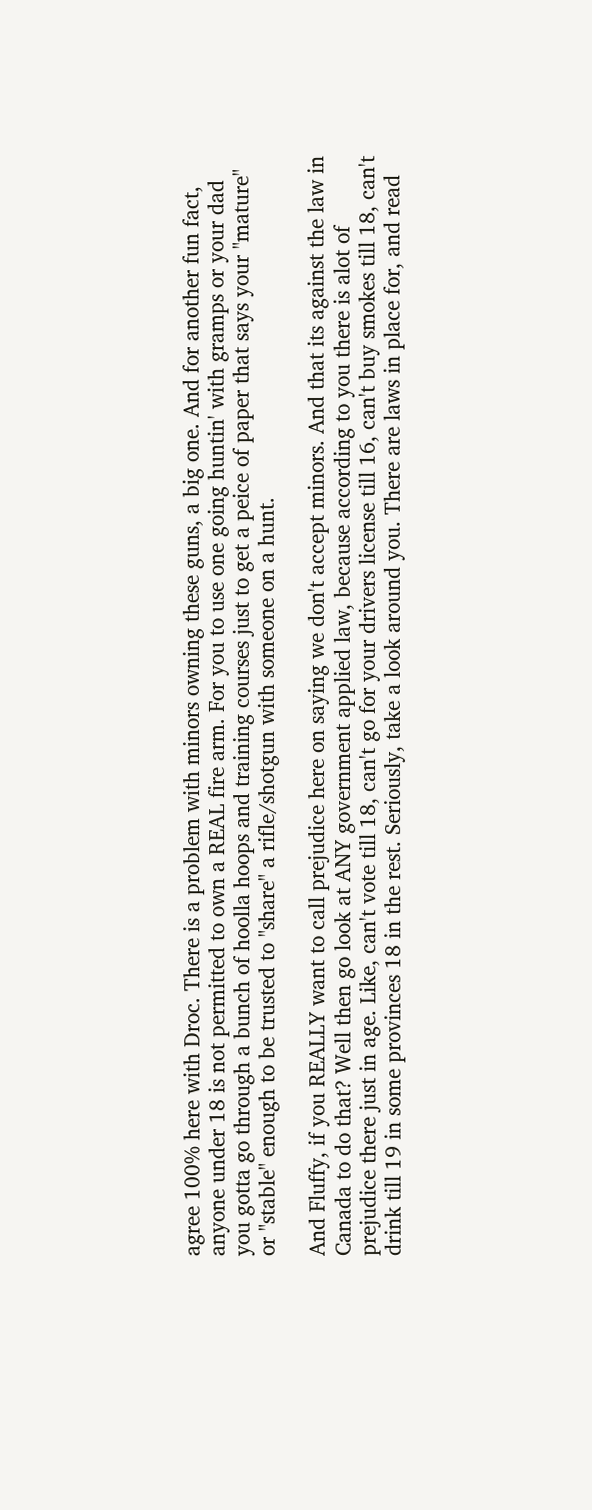agree 100% here with Droc. There is a problem with minors owning these guns, a big one. And for another fun fact, anyone under 18 is not permitted to own a REAL fire arm. For you to use one going huntin' with gramps or your dad you gotta go through a bunch of hoolla hoops and training courses just to get a peice of paper that says your "mature" or "stable" enough to be trusted to "share" a rifle/shotgun with someone on a hunt.

And Fluffy, if you REALLY want to call prejudice here on saying we don't accept minors. And that its against the law in Canada to do that? Well then go look at ANY government applied law, because according to you there is alot of prejudice there just in age. Like, can't vote till 18, can't go for your drivers license till 16, can't buy smokes till 18, can't drink till 19 in some provinces 18 in the rest. Seriously, take a look around you. There are laws in place for, and read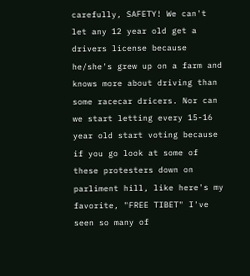carefully, SAFETY! We can't let any 12 year old get a drivers license because he/she's grew up on a farm and knows more about driving than some racecar dricers. Nor can we start letting every 15-16 year old start voting because if you go look at some of these protesters down on parliment hill, like here's my favorite, "FREE TIBET" I've seen so many of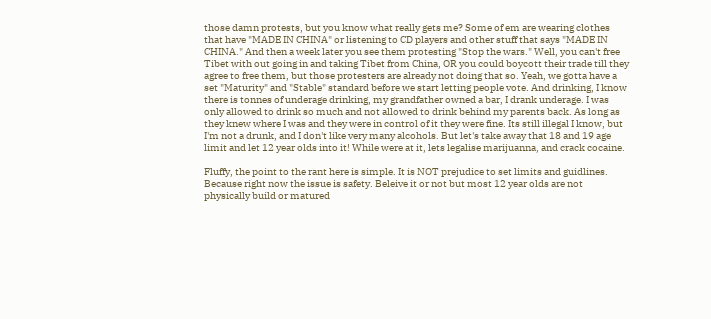those damn protests, but you know what really gets me? Some of em are wearing clothes that have "MADE IN CHINA" or listening to CD players and other stuff that says "MADE IN CHINA." And then a week later you see them protesting "Stop the wars." Well, you can't free Tibet with out going in and taking Tibet from China, OR you could boycott their trade till they agree to free them, but those protesters are already not doing that so. Yeah, we gotta have a set "Maturity" and "Stable" standard before we start letting people vote. And drinking, I know there is tonnes of underage drinking, my grandfather owned a bar, I drank underage. I was only allowed to drink so much and not allowed to drink behind my parents back. As long as they knew where I was and they were in control of it they were fine. Its still illegal I know, but I'm not a drunk, and I don't like very many alcohols. But let's take away that 18 and 19 age limit and let 12 year olds into it! While were at it, lets legalise marijuanna, and crack cocaine.

Fluffy, the point to the rant here is simple. It is NOT prejudice to set limits and guidlines. Because right now the issue is safety. Beleive it or not but most 12 year olds are not physically build or matured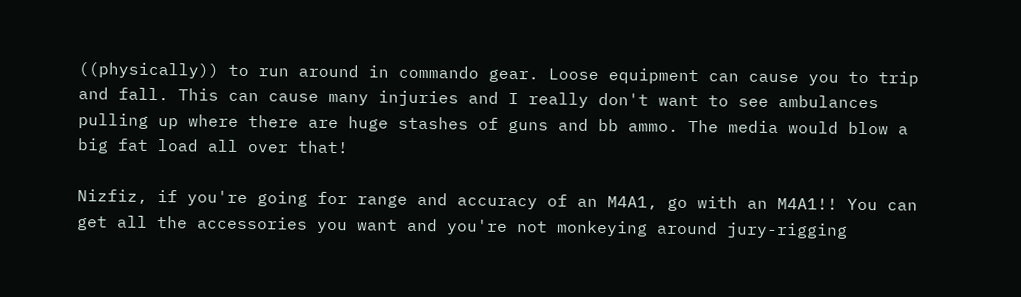((physically)) to run around in commando gear. Loose equipment can cause you to trip and fall. This can cause many injuries and I really don't want to see ambulances pulling up where there are huge stashes of guns and bb ammo. The media would blow a big fat load all over that!

Nizfiz, if you're going for range and accuracy of an M4A1, go with an M4A1!! You can get all the accessories you want and you're not monkeying around jury-rigging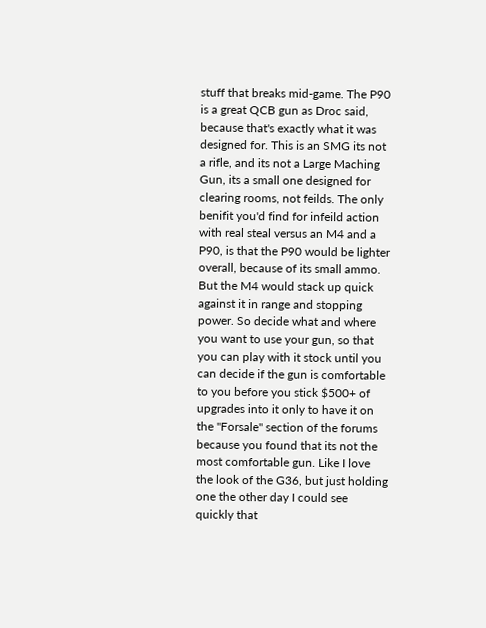stuff that breaks mid-game. The P90 is a great QCB gun as Droc said, because that's exactly what it was designed for. This is an SMG its not a rifle, and its not a Large Maching Gun, its a small one designed for clearing rooms, not feilds. The only benifit you'd find for infeild action with real steal versus an M4 and a P90, is that the P90 would be lighter overall, because of its small ammo. But the M4 would stack up quick against it in range and stopping power. So decide what and where you want to use your gun, so that you can play with it stock until you can decide if the gun is comfortable to you before you stick $500+ of upgrades into it only to have it on the "Forsale" section of the forums because you found that its not the most comfortable gun. Like I love the look of the G36, but just holding one the other day I could see quickly that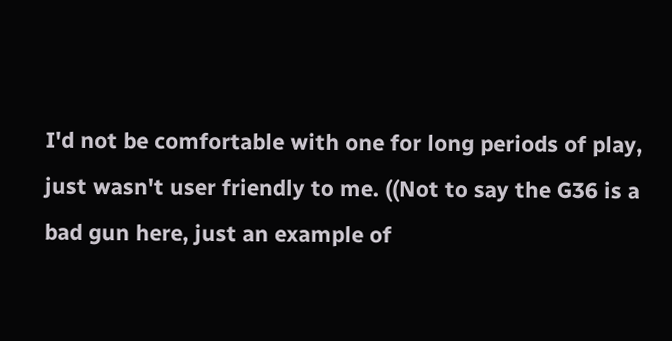I'd not be comfortable with one for long periods of play, just wasn't user friendly to me. ((Not to say the G36 is a bad gun here, just an example of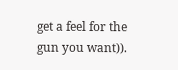get a feel for the gun you want)).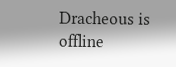Dracheous is offline